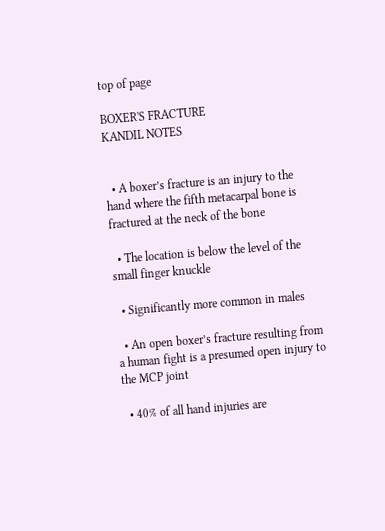top of page

BOXER'S FRACTURE                                                        KANDIL NOTES


  • A boxer’s fracture is an injury to the hand where the fifth metacarpal bone is fractured at the neck of the bone

  • The location is below the level of the small finger knuckle

  • Significantly more common in males

  • An open boxer’s fracture resulting from a human fight is a presumed open injury to the MCP joint

  • 40% of all hand injuries are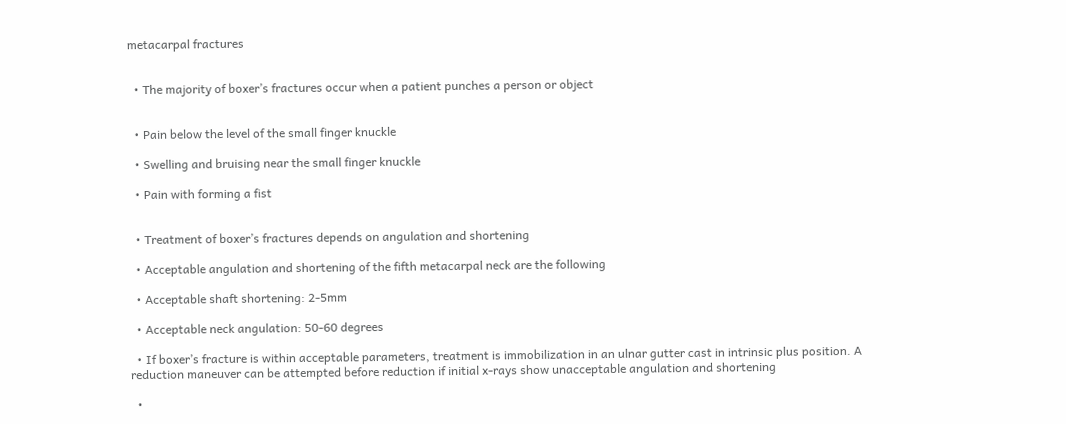metacarpal fractures


  • The majority of boxer’s fractures occur when a patient punches a person or object


  • Pain below the level of the small finger knuckle

  • Swelling and bruising near the small finger knuckle

  • Pain with forming a fist


  • Treatment of boxer’s fractures depends on angulation and shortening

  • Acceptable angulation and shortening of the fifth metacarpal neck are the following

  • Acceptable shaft shortening: 2-5mm

  • Acceptable neck angulation: 50-60 degrees

  • If boxer’s fracture is within acceptable parameters, treatment is immobilization in an ulnar gutter cast in intrinsic plus position. A reduction maneuver can be attempted before reduction if initial x-rays show unacceptable angulation and shortening

  •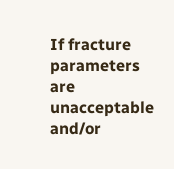If fracture parameters are unacceptable and/or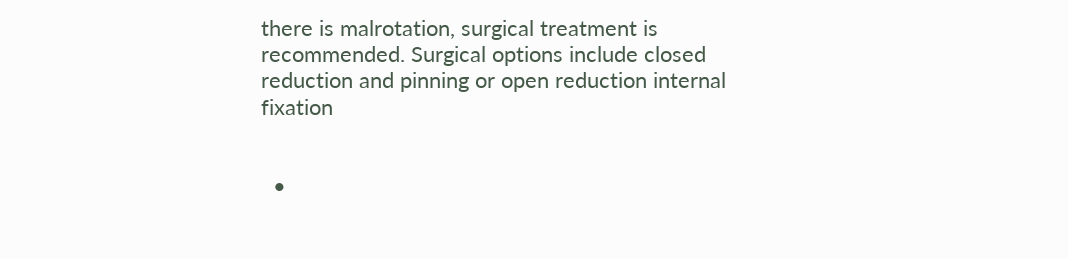there is malrotation, surgical treatment is recommended. Surgical options include closed reduction and pinning or open reduction internal fixation


  •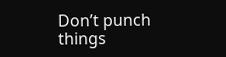Don’t punch things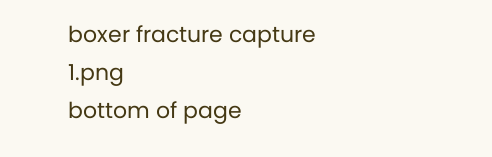boxer fracture capture 1.png
bottom of page